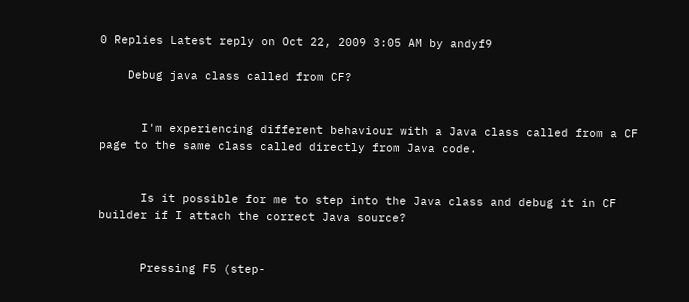0 Replies Latest reply on Oct 22, 2009 3:05 AM by andyf9

    Debug java class called from CF?


      I'm experiencing different behaviour with a Java class called from a CF page to the same class called directly from Java code.


      Is it possible for me to step into the Java class and debug it in CF builder if I attach the correct Java source?


      Pressing F5 (step-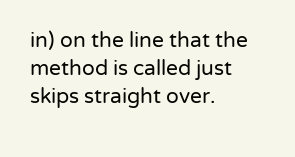in) on the line that the method is called just skips straight over.